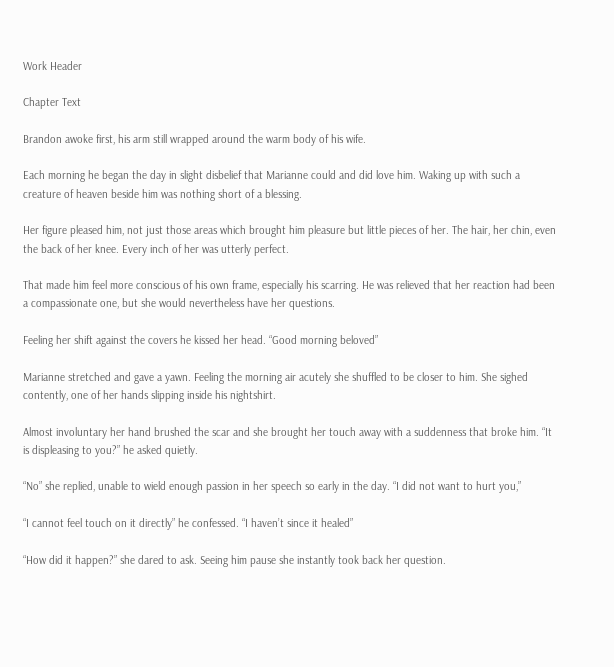Work Header

Chapter Text

Brandon awoke first, his arm still wrapped around the warm body of his wife.

Each morning he began the day in slight disbelief that Marianne could and did love him. Waking up with such a creature of heaven beside him was nothing short of a blessing.

Her figure pleased him, not just those areas which brought him pleasure but little pieces of her. The hair, her chin, even the back of her knee. Every inch of her was utterly perfect.

That made him feel more conscious of his own frame, especially his scarring. He was relieved that her reaction had been a compassionate one, but she would nevertheless have her questions.

Feeling her shift against the covers he kissed her head. “Good morning beloved”

Marianne stretched and gave a yawn. Feeling the morning air acutely she shuffled to be closer to him. She sighed contently, one of her hands slipping inside his nightshirt.

Almost involuntary her hand brushed the scar and she brought her touch away with a suddenness that broke him. “It is displeasing to you?” he asked quietly.

“No” she replied, unable to wield enough passion in her speech so early in the day. “I did not want to hurt you,”

“I cannot feel touch on it directly” he confessed. “I haven’t since it healed”

“How did it happen?” she dared to ask. Seeing him pause she instantly took back her question.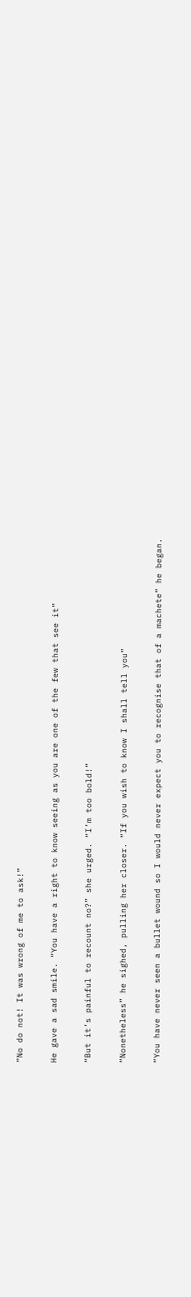“No do not! It was wrong of me to ask!”

He gave a sad smile. “You have a right to know seeing as you are one of the few that see it”

“But it’s painful to recount no?” she urged. “I’m too bold!”

“Nonetheless” he sighed, pulling her closer. “If you wish to know I shall tell you”

“You have never seen a bullet wound so I would never expect you to recognise that of a machete” he began.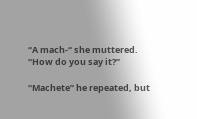“A mach-“ she muttered. “How do you say it?”

“Machete” he repeated, but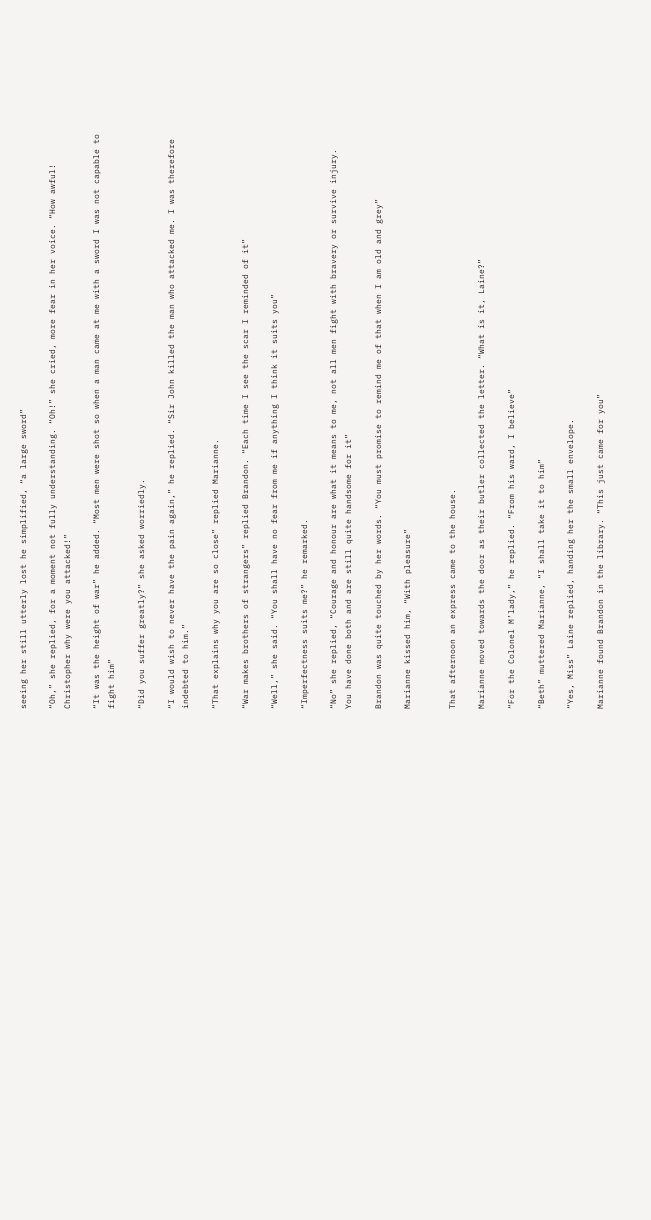seeing her still utterly lost he simplified, “a large sword”

“Oh,” she replied, for a moment not fully understanding. “Oh!” she cried, more fear in her voice. “How awful! Christopher why were you attacked!”

“It was the height of war” he added. “Most men were shot so when a man came at me with a sword I was not capable to fight him”

“Did you suffer greatly?” she asked worriedly.

“I would wish to never have the pain again,” he replied. “Sir John killed the man who attacked me. I was therefore indebted to him.”

“That explains why you are so close” replied Marianne.

“War makes brothers of strangers” replied Brandon. “Each time I see the scar I reminded of it”

“Well,” she said. “You shall have no fear from me if anything I think it suits you”

“Imperfectness suits me?” he remarked.

“No” she replied, “Courage and honour are what it means to me, not all men fight with bravery or survive injury. You have done both and are still quite handsome for it”

Brandon was quite touched by her words. “You must promise to remind me of that when I am old and grey”

Marianne kissed him, “With pleasure”


That afternoon an express came to the house.

Marianne moved towards the door as their butler collected the letter. “What is it, Laine?”

“For the Colonel M’lady,” he replied. “From his ward, I believe”

“Beth” muttered Marianne, “I shall take it to him”

“Yes, Miss” Laine replied, handing her the small envelope.

Marianne found Brandon in the library. “This just came for you”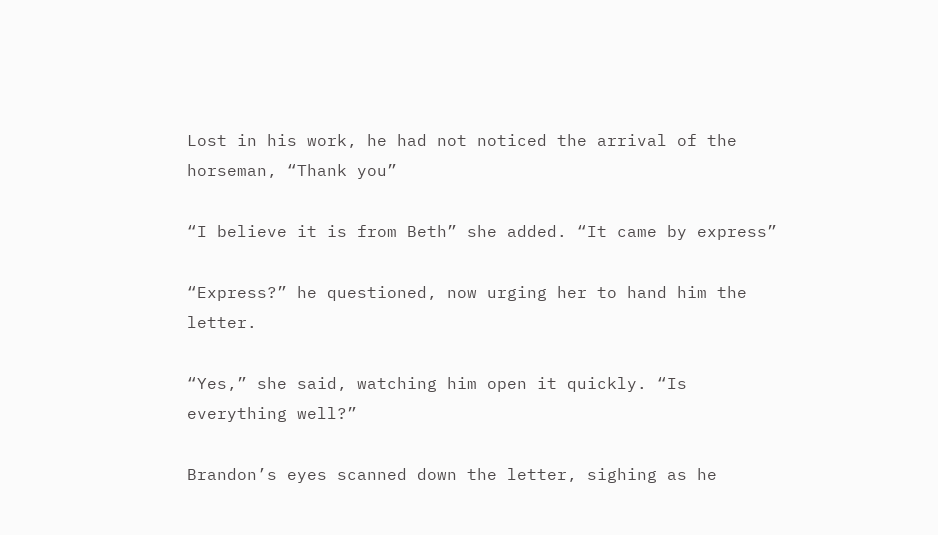Lost in his work, he had not noticed the arrival of the horseman, “Thank you”

“I believe it is from Beth” she added. “It came by express”

“Express?” he questioned, now urging her to hand him the letter.

“Yes,” she said, watching him open it quickly. “Is everything well?”

Brandon’s eyes scanned down the letter, sighing as he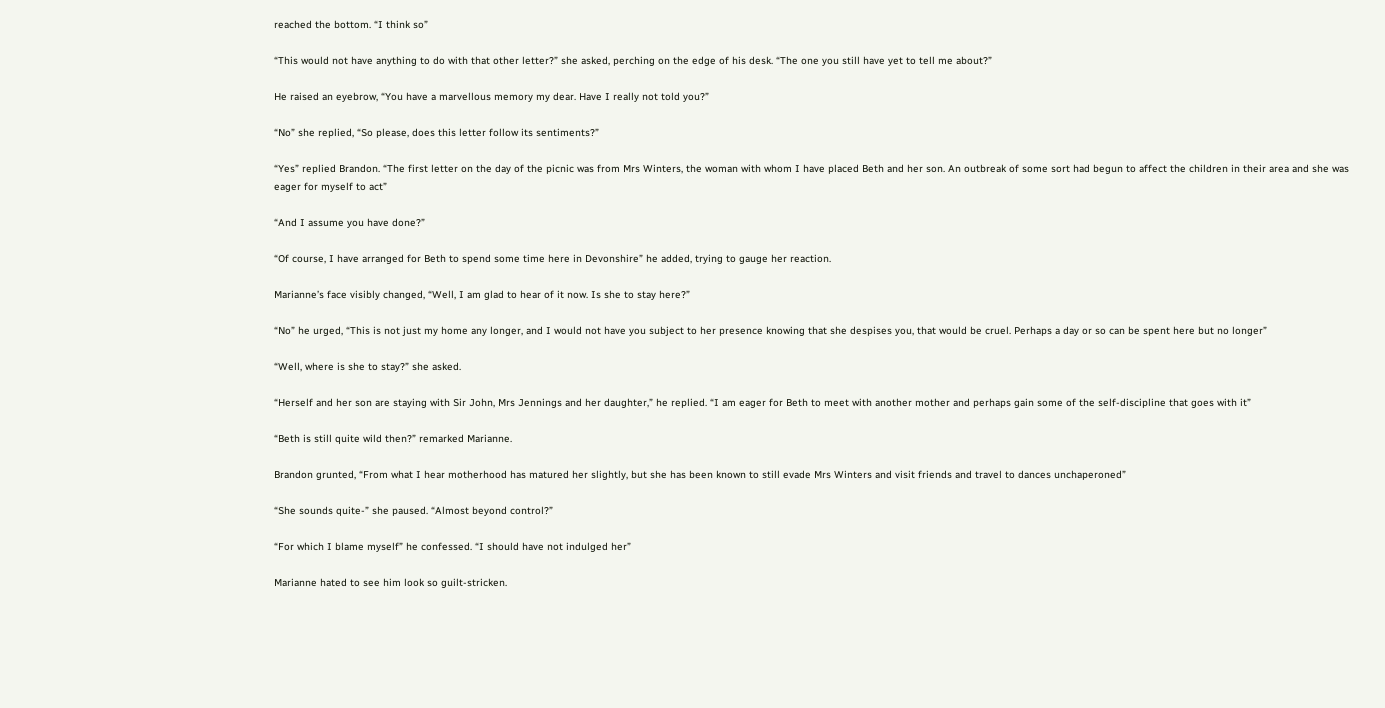reached the bottom. “I think so”

“This would not have anything to do with that other letter?” she asked, perching on the edge of his desk. “The one you still have yet to tell me about?”

He raised an eyebrow, “You have a marvellous memory my dear. Have I really not told you?”

“No” she replied, “So please, does this letter follow its sentiments?”

“Yes” replied Brandon. “The first letter on the day of the picnic was from Mrs Winters, the woman with whom I have placed Beth and her son. An outbreak of some sort had begun to affect the children in their area and she was eager for myself to act”

“And I assume you have done?”

“Of course, I have arranged for Beth to spend some time here in Devonshire” he added, trying to gauge her reaction.

Marianne’s face visibly changed, “Well, I am glad to hear of it now. Is she to stay here?”

“No” he urged, “This is not just my home any longer, and I would not have you subject to her presence knowing that she despises you, that would be cruel. Perhaps a day or so can be spent here but no longer”

“Well, where is she to stay?” she asked.

“Herself and her son are staying with Sir John, Mrs Jennings and her daughter,” he replied. “I am eager for Beth to meet with another mother and perhaps gain some of the self-discipline that goes with it”

“Beth is still quite wild then?” remarked Marianne.

Brandon grunted, “From what I hear motherhood has matured her slightly, but she has been known to still evade Mrs Winters and visit friends and travel to dances unchaperoned”

“She sounds quite-” she paused. “Almost beyond control?”

“For which I blame myself” he confessed. “I should have not indulged her”

Marianne hated to see him look so guilt-stricken.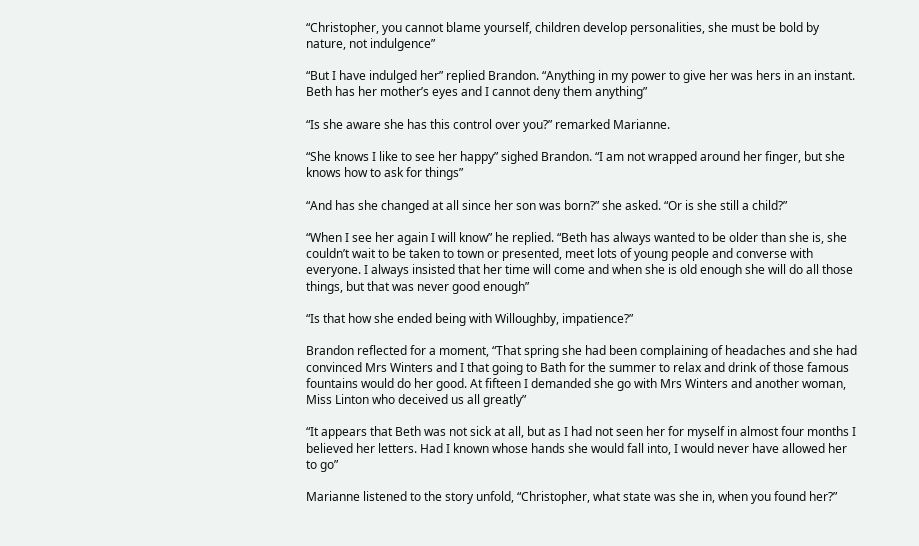“Christopher, you cannot blame yourself, children develop personalities, she must be bold by nature, not indulgence”

“But I have indulged her” replied Brandon. “Anything in my power to give her was hers in an instant. Beth has her mother’s eyes and I cannot deny them anything”

“Is she aware she has this control over you?” remarked Marianne.

“She knows I like to see her happy” sighed Brandon. “I am not wrapped around her finger, but she knows how to ask for things”

“And has she changed at all since her son was born?” she asked. “Or is she still a child?”

“When I see her again I will know” he replied. “Beth has always wanted to be older than she is, she couldn’t wait to be taken to town or presented, meet lots of young people and converse with everyone. I always insisted that her time will come and when she is old enough she will do all those things, but that was never good enough”

“Is that how she ended being with Willoughby, impatience?”

Brandon reflected for a moment, “That spring she had been complaining of headaches and she had convinced Mrs Winters and I that going to Bath for the summer to relax and drink of those famous fountains would do her good. At fifteen I demanded she go with Mrs Winters and another woman, Miss Linton who deceived us all greatly”

“It appears that Beth was not sick at all, but as I had not seen her for myself in almost four months I believed her letters. Had I known whose hands she would fall into, I would never have allowed her to go”

Marianne listened to the story unfold, “Christopher, what state was she in, when you found her?”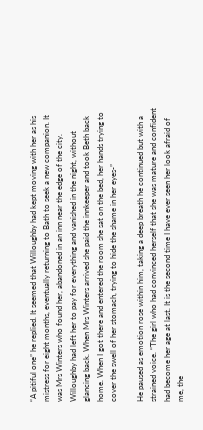“A pitiful one” he replied. It seemed that Willoughby had kept moving with her as his mistress for eight months, eventually returning to Bath to seek a new companion. It was Mrs Winters who found her, abandoned in an inn near the edge of the city. Willoughby had left her to pay for everything and vanished in the night, without glancing back. When Mrs Winters arrived she paid the innkeeper and took Beth back home. When I got there and entered the room she sat on the bed, her hands trying to cover the swell of her stomach, trying to hide the shame in her eyes-”

He paused as emotion rose within him, taking a deep breath he continued but with a strained voice. “The girl who had convinced herself that she was mature and confident had become her age at last. It is the second time I have ever seen her look afraid of me, the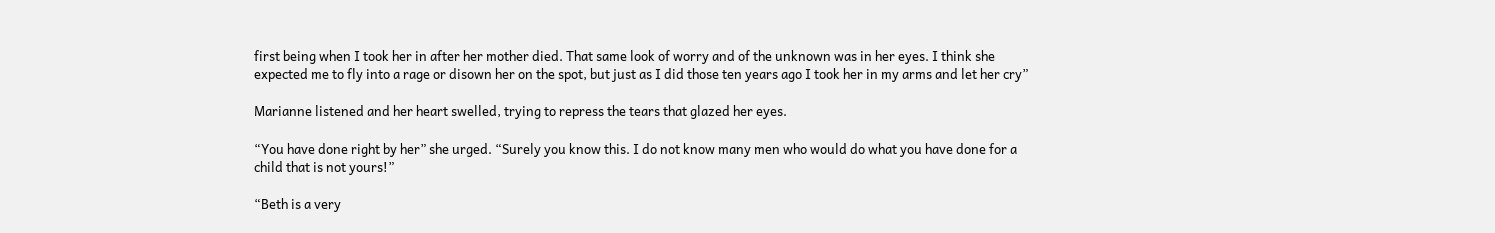first being when I took her in after her mother died. That same look of worry and of the unknown was in her eyes. I think she expected me to fly into a rage or disown her on the spot, but just as I did those ten years ago I took her in my arms and let her cry”

Marianne listened and her heart swelled, trying to repress the tears that glazed her eyes.

“You have done right by her” she urged. “Surely you know this. I do not know many men who would do what you have done for a child that is not yours!”

“Beth is a very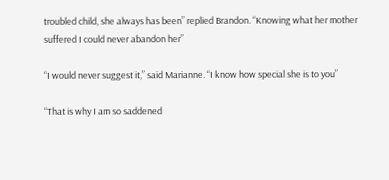troubled child, she always has been” replied Brandon. “Knowing what her mother suffered I could never abandon her”

“I would never suggest it,” said Marianne. “I know how special she is to you”

“That is why I am so saddened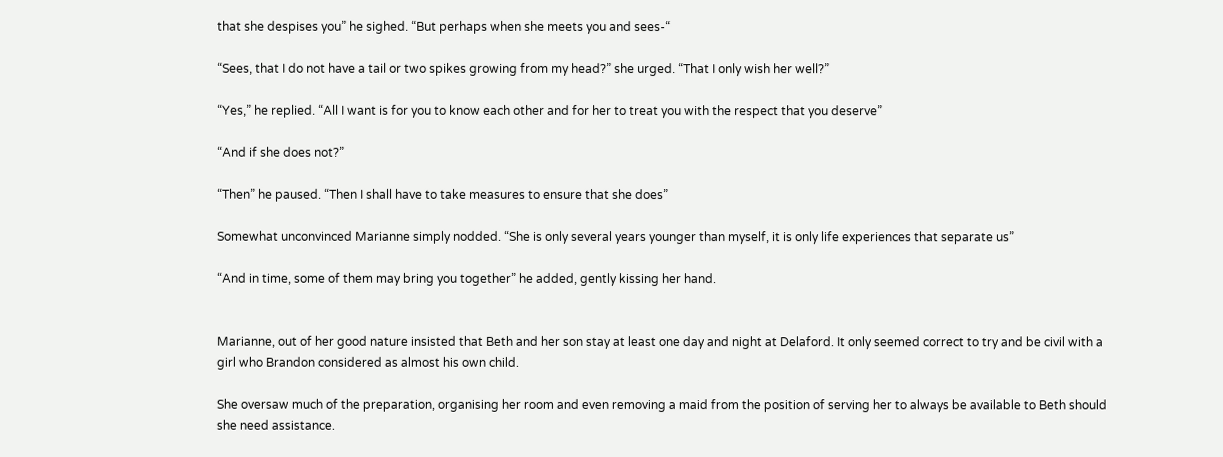that she despises you” he sighed. “But perhaps when she meets you and sees-“

“Sees, that I do not have a tail or two spikes growing from my head?” she urged. “That I only wish her well?”

“Yes,” he replied. “All I want is for you to know each other and for her to treat you with the respect that you deserve”

“And if she does not?”

“Then” he paused. “Then I shall have to take measures to ensure that she does”

Somewhat unconvinced Marianne simply nodded. “She is only several years younger than myself, it is only life experiences that separate us”

“And in time, some of them may bring you together” he added, gently kissing her hand.


Marianne, out of her good nature insisted that Beth and her son stay at least one day and night at Delaford. It only seemed correct to try and be civil with a girl who Brandon considered as almost his own child.

She oversaw much of the preparation, organising her room and even removing a maid from the position of serving her to always be available to Beth should she need assistance.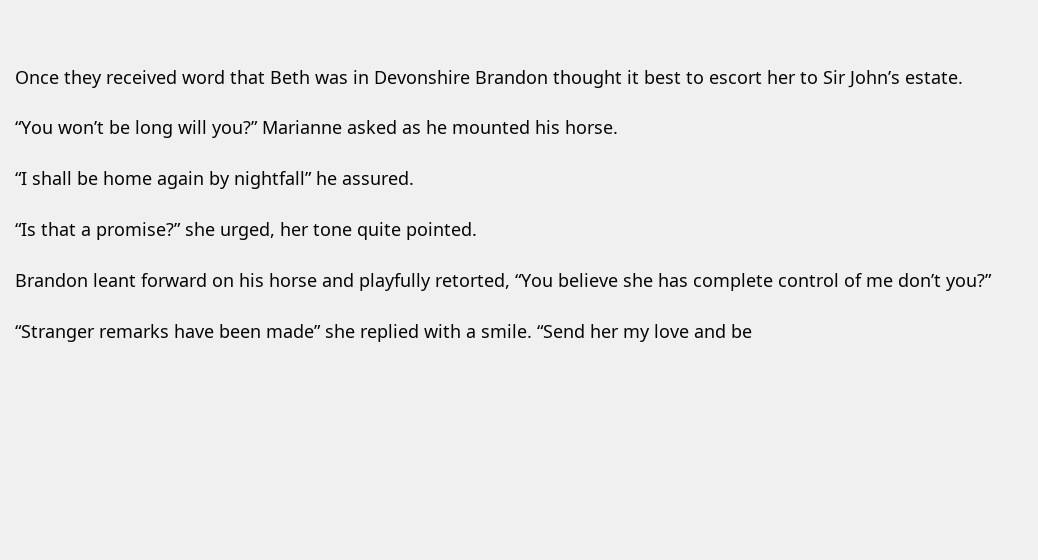Once they received word that Beth was in Devonshire Brandon thought it best to escort her to Sir John’s estate.

“You won’t be long will you?” Marianne asked as he mounted his horse.

“I shall be home again by nightfall” he assured.

“Is that a promise?” she urged, her tone quite pointed.

Brandon leant forward on his horse and playfully retorted, “You believe she has complete control of me don’t you?”

“Stranger remarks have been made” she replied with a smile. “Send her my love and be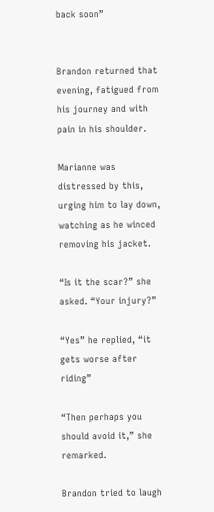back soon”


Brandon returned that evening, fatigued from his journey and with pain in his shoulder.

Marianne was distressed by this, urging him to lay down, watching as he winced removing his jacket.

“Is it the scar?” she asked. “Your injury?”

“Yes” he replied, “it gets worse after riding”

“Then perhaps you should avoid it,” she remarked.

Brandon tried to laugh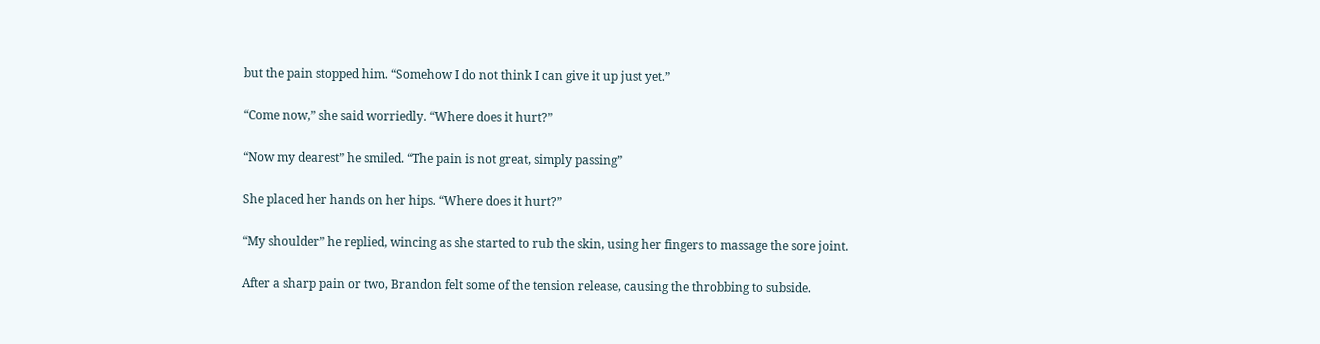but the pain stopped him. “Somehow I do not think I can give it up just yet.”

“Come now,” she said worriedly. “Where does it hurt?”

“Now my dearest” he smiled. “The pain is not great, simply passing”

She placed her hands on her hips. “Where does it hurt?”

“My shoulder” he replied, wincing as she started to rub the skin, using her fingers to massage the sore joint.

After a sharp pain or two, Brandon felt some of the tension release, causing the throbbing to subside.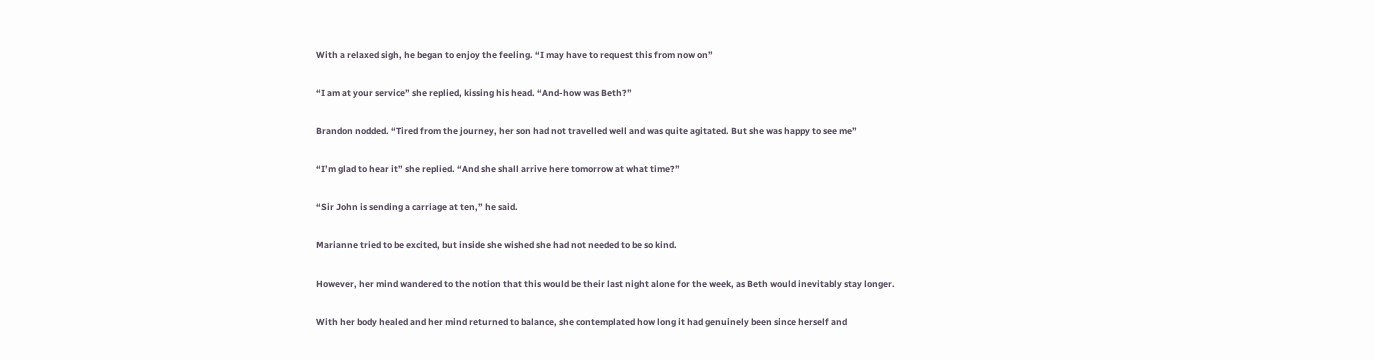With a relaxed sigh, he began to enjoy the feeling. “I may have to request this from now on”

“I am at your service” she replied, kissing his head. “And-how was Beth?”

Brandon nodded. “Tired from the journey, her son had not travelled well and was quite agitated. But she was happy to see me”

“I’m glad to hear it” she replied. “And she shall arrive here tomorrow at what time?”

“Sir John is sending a carriage at ten,” he said.

Marianne tried to be excited, but inside she wished she had not needed to be so kind.

However, her mind wandered to the notion that this would be their last night alone for the week, as Beth would inevitably stay longer.

With her body healed and her mind returned to balance, she contemplated how long it had genuinely been since herself and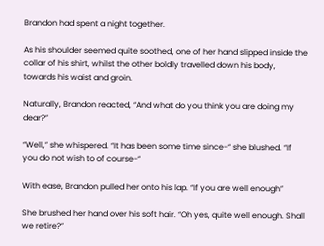Brandon had spent a night together.

As his shoulder seemed quite soothed, one of her hand slipped inside the collar of his shirt, whilst the other boldly travelled down his body, towards his waist and groin.

Naturally, Brandon reacted, “And what do you think you are doing my dear?”

“Well,” she whispered. “It has been some time since-“ she blushed. “If you do not wish to of course-“

With ease, Brandon pulled her onto his lap. “If you are well enough”

She brushed her hand over his soft hair. “Oh yes, quite well enough. Shall we retire?”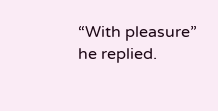“With pleasure” he replied.